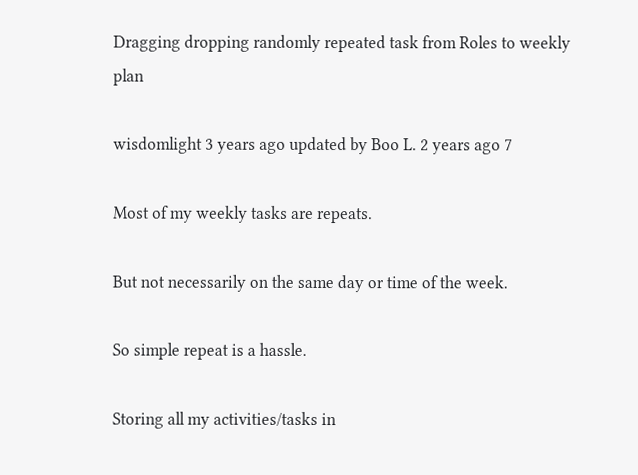Dragging dropping randomly repeated task from Roles to weekly plan

wisdomlight 3 years ago updated by Boo L. 2 years ago 7

Most of my weekly tasks are repeats.

But not necessarily on the same day or time of the week.

So simple repeat is a hassle.

Storing all my activities/tasks in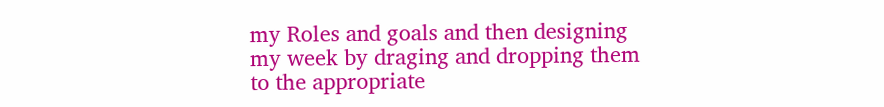my Roles and goals and then designing my week by draging and dropping them to the appropriate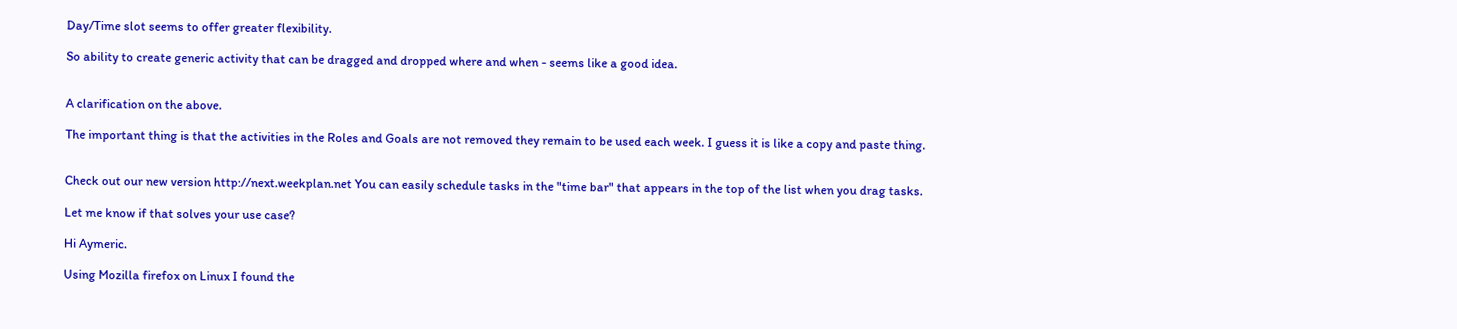Day/Time slot seems to offer greater flexibility.

So ability to create generic activity that can be dragged and dropped where and when - seems like a good idea.


A clarification on the above.

The important thing is that the activities in the Roles and Goals are not removed they remain to be used each week. I guess it is like a copy and paste thing.


Check out our new version http://next.weekplan.net You can easily schedule tasks in the "time bar" that appears in the top of the list when you drag tasks.

Let me know if that solves your use case?

Hi Aymeric.

Using Mozilla firefox on Linux I found the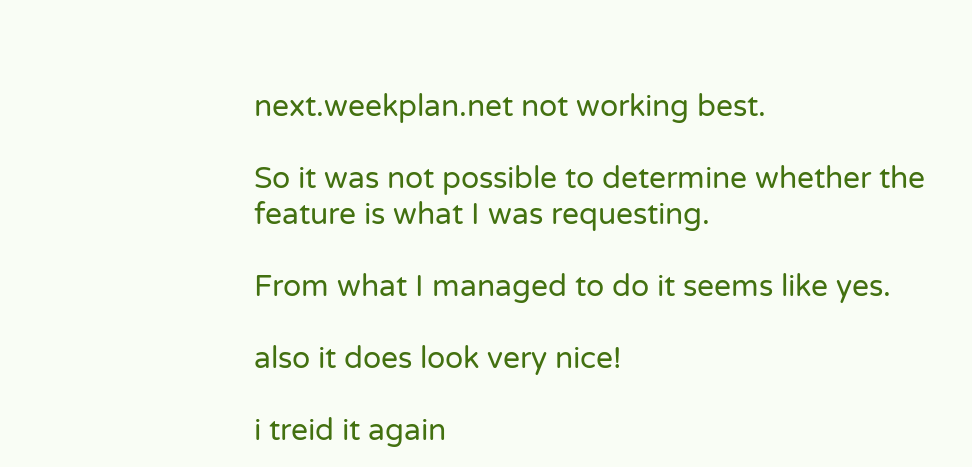next.weekplan.net not working best.

So it was not possible to determine whether the feature is what I was requesting.

From what I managed to do it seems like yes.

also it does look very nice!

i treid it again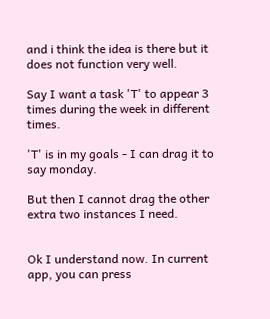and i think the idea is there but it does not function very well.

Say I want a task 'T' to appear 3 times during the week in different times.

'T' is in my goals - I can drag it to say monday.

But then I cannot drag the other extra two instances I need.


Ok I understand now. In current app, you can press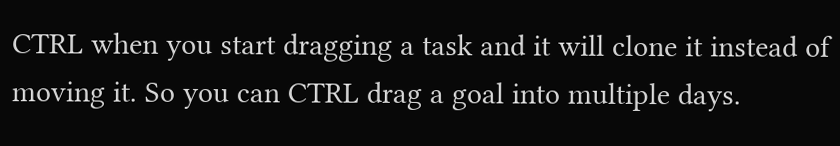CTRL when you start dragging a task and it will clone it instead of moving it. So you can CTRL drag a goal into multiple days.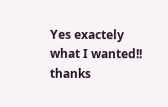Yes exactely what I wanted!! thanks